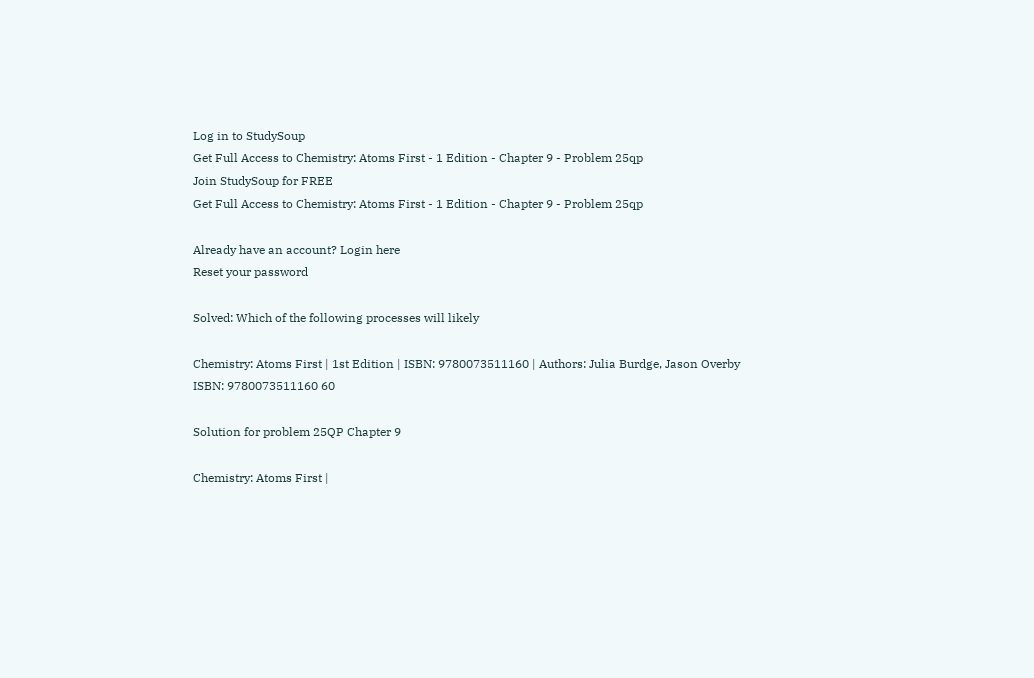Log in to StudySoup
Get Full Access to Chemistry: Atoms First - 1 Edition - Chapter 9 - Problem 25qp
Join StudySoup for FREE
Get Full Access to Chemistry: Atoms First - 1 Edition - Chapter 9 - Problem 25qp

Already have an account? Login here
Reset your password

Solved: Which of the following processes will likely

Chemistry: Atoms First | 1st Edition | ISBN: 9780073511160 | Authors: Julia Burdge, Jason Overby ISBN: 9780073511160 60

Solution for problem 25QP Chapter 9

Chemistry: Atoms First |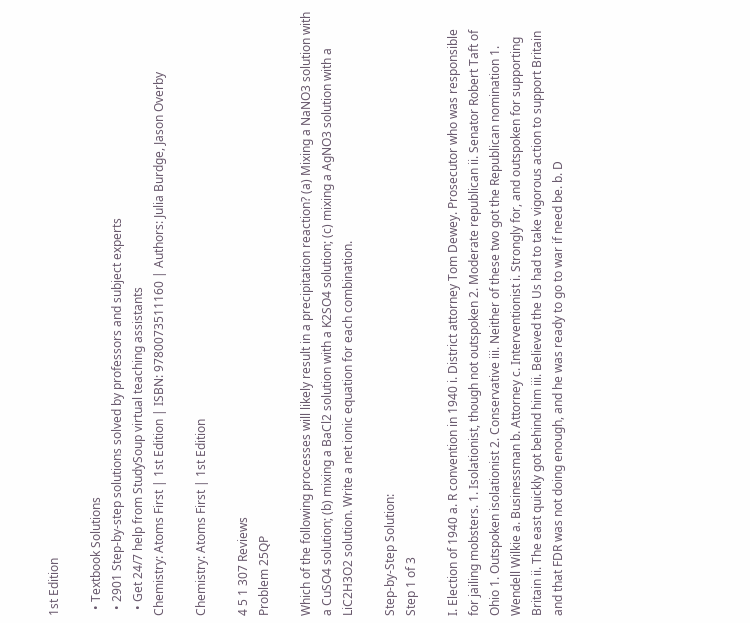1st Edition

  • Textbook Solutions
  • 2901 Step-by-step solutions solved by professors and subject experts
  • Get 24/7 help from StudySoup virtual teaching assistants
Chemistry: Atoms First | 1st Edition | ISBN: 9780073511160 | Authors: Julia Burdge, Jason Overby

Chemistry: Atoms First | 1st Edition

4 5 1 307 Reviews
Problem 25QP

Which of the following processes will likely result in a precipitation reaction? (a) Mixing a NaNO3 solution with a CuSO4 solution; (b) mixing a BaCl2 solution with a K2SO4 solution; (c) mixing a AgNO3 solution with a LiC2H3O2 solution. Write a net ionic equation for each combination.

Step-by-Step Solution:
Step 1 of 3

I. Election of 1940 a. R convention in 1940 i. District attorney Tom Dewey. Prosecutor who was responsible for jailing mobsters. 1. Isolationist, though not outspoken 2. Moderate republican ii. Senator Robert Taft of Ohio 1. Outspoken isolationist 2. Conservative iii. Neither of these two got the Republican nomination 1. Wendell Wilkie a. Businessman b. Attorney c. Interventionist i. Strongly for, and outspoken for supporting Britain ii. The east quickly got behind him iii. Believed the Us had to take vigorous action to support Britain and that FDR was not doing enough, and he was ready to go to war if need be. b. D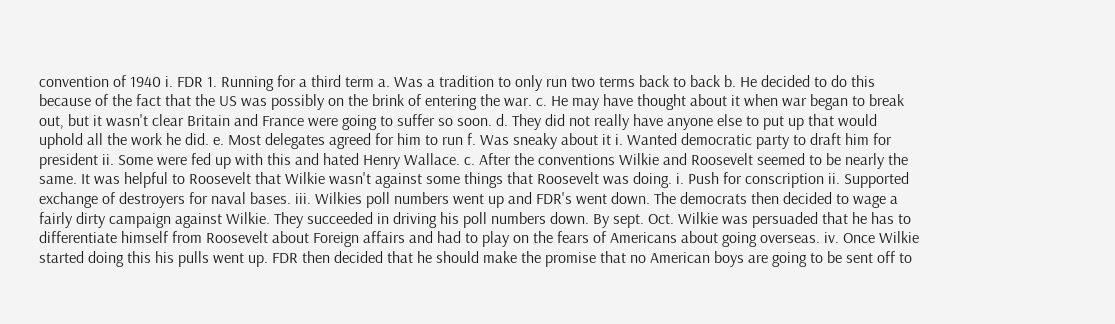convention of 1940 i. FDR 1. Running for a third term a. Was a tradition to only run two terms back to back b. He decided to do this because of the fact that the US was possibly on the brink of entering the war. c. He may have thought about it when war began to break out, but it wasn't clear Britain and France were going to suffer so soon. d. They did not really have anyone else to put up that would uphold all the work he did. e. Most delegates agreed for him to run f. Was sneaky about it i. Wanted democratic party to draft him for president ii. Some were fed up with this and hated Henry Wallace. c. After the conventions Wilkie and Roosevelt seemed to be nearly the same. It was helpful to Roosevelt that Wilkie wasn't against some things that Roosevelt was doing. i. Push for conscription ii. Supported exchange of destroyers for naval bases. iii. Wilkies poll numbers went up and FDR's went down. The democrats then decided to wage a fairly dirty campaign against Wilkie. They succeeded in driving his poll numbers down. By sept. Oct. Wilkie was persuaded that he has to differentiate himself from Roosevelt about Foreign affairs and had to play on the fears of Americans about going overseas. iv. Once Wilkie started doing this his pulls went up. FDR then decided that he should make the promise that no American boys are going to be sent off to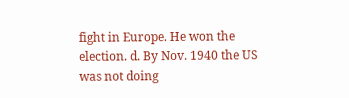fight in Europe. He won the election. d. By Nov. 1940 the US was not doing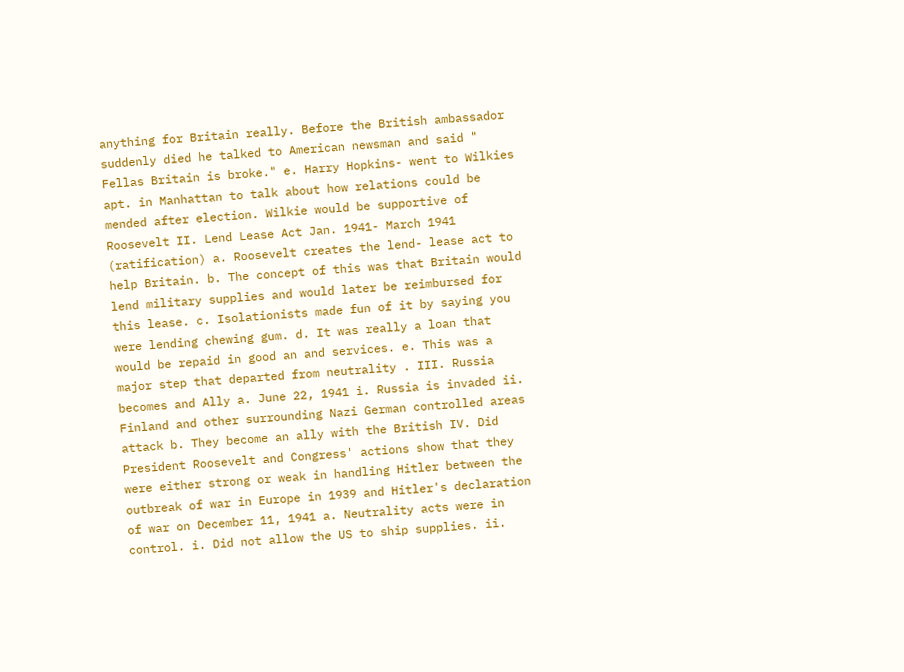anything for Britain really. Before the British ambassador suddenly died he talked to American newsman and said " Fellas Britain is broke." e. Harry Hopkins- went to Wilkies apt. in Manhattan to talk about how relations could be mended after election. Wilkie would be supportive of Roosevelt II. Lend Lease Act Jan. 1941- March 1941 (ratification) a. Roosevelt creates the lend- lease act to help Britain. b. The concept of this was that Britain would lend military supplies and would later be reimbursed for this lease. c. Isolationists made fun of it by saying you were lending chewing gum. d. It was really a loan that would be repaid in good an and services. e. This was a major step that departed from neutrality . III. Russia becomes and Ally a. June 22, 1941 i. Russia is invaded ii. Finland and other surrounding Nazi German controlled areas attack b. They become an ally with the British IV. Did President Roosevelt and Congress' actions show that they were either strong or weak in handling Hitler between the outbreak of war in Europe in 1939 and Hitler's declaration of war on December 11, 1941 a. Neutrality acts were in control. i. Did not allow the US to ship supplies. ii.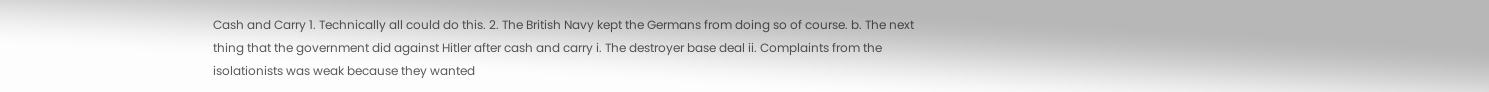Cash and Carry 1. Technically all could do this. 2. The British Navy kept the Germans from doing so of course. b. The next thing that the government did against Hitler after cash and carry i. The destroyer base deal ii. Complaints from the isolationists was weak because they wanted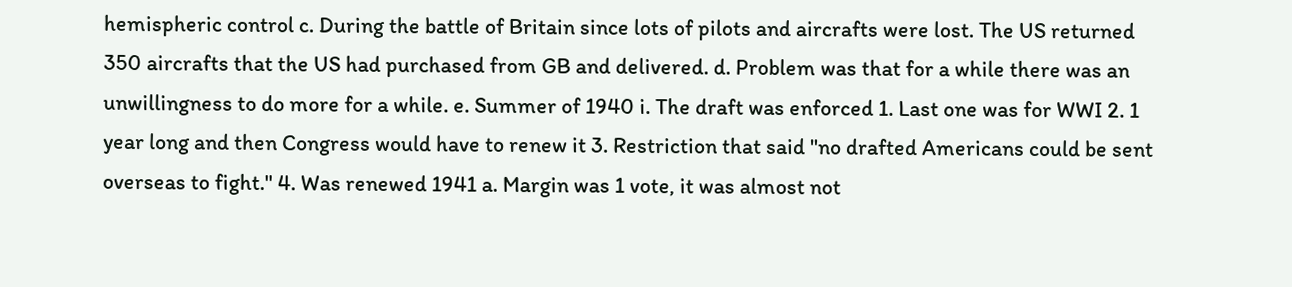hemispheric control c. During the battle of Britain since lots of pilots and aircrafts were lost. The US returned 350 aircrafts that the US had purchased from GB and delivered. d. Problem was that for a while there was an unwillingness to do more for a while. e. Summer of 1940 i. The draft was enforced 1. Last one was for WWI 2. 1 year long and then Congress would have to renew it 3. Restriction that said "no drafted Americans could be sent overseas to fight." 4. Was renewed 1941 a. Margin was 1 vote, it was almost not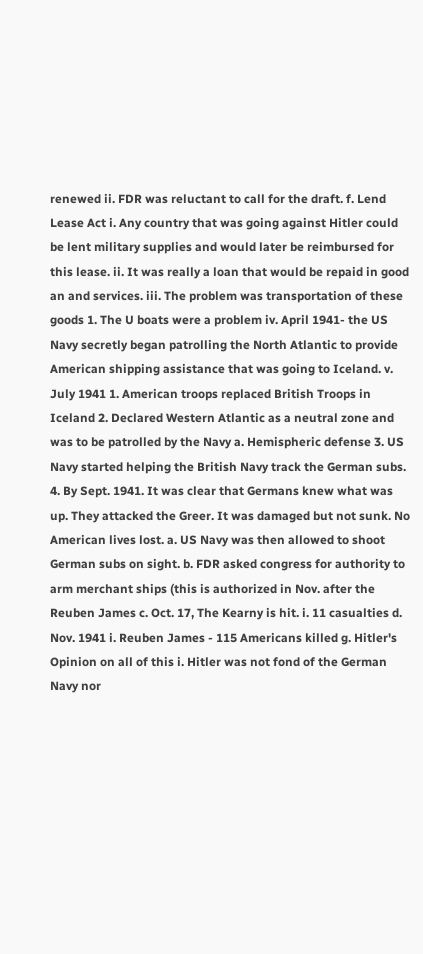renewed ii. FDR was reluctant to call for the draft. f. Lend Lease Act i. Any country that was going against Hitler could be lent military supplies and would later be reimbursed for this lease. ii. It was really a loan that would be repaid in good an and services. iii. The problem was transportation of these goods 1. The U boats were a problem iv. April 1941- the US Navy secretly began patrolling the North Atlantic to provide American shipping assistance that was going to Iceland. v. July 1941 1. American troops replaced British Troops in Iceland 2. Declared Western Atlantic as a neutral zone and was to be patrolled by the Navy a. Hemispheric defense 3. US Navy started helping the British Navy track the German subs. 4. By Sept. 1941. It was clear that Germans knew what was up. They attacked the Greer. It was damaged but not sunk. No American lives lost. a. US Navy was then allowed to shoot German subs on sight. b. FDR asked congress for authority to arm merchant ships (this is authorized in Nov. after the Reuben James c. Oct. 17, The Kearny is hit. i. 11 casualties d. Nov. 1941 i. Reuben James - 115 Americans killed g. Hitler's Opinion on all of this i. Hitler was not fond of the German Navy nor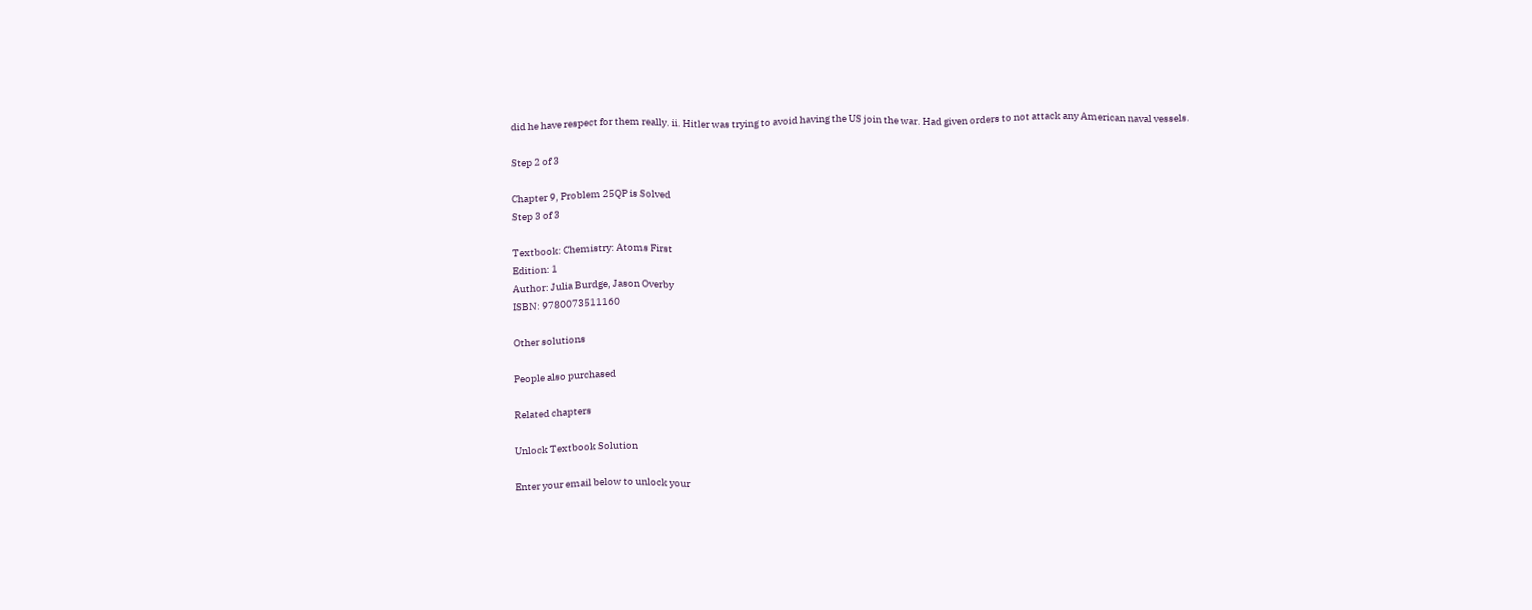did he have respect for them really. ii. Hitler was trying to avoid having the US join the war. Had given orders to not attack any American naval vessels.

Step 2 of 3

Chapter 9, Problem 25QP is Solved
Step 3 of 3

Textbook: Chemistry: Atoms First
Edition: 1
Author: Julia Burdge, Jason Overby
ISBN: 9780073511160

Other solutions

People also purchased

Related chapters

Unlock Textbook Solution

Enter your email below to unlock your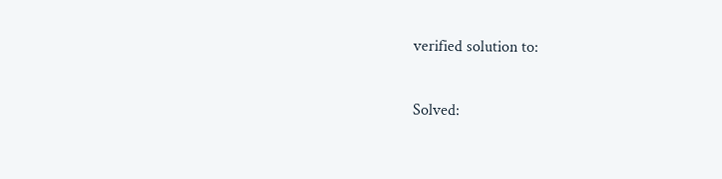verified solution to:

Solved: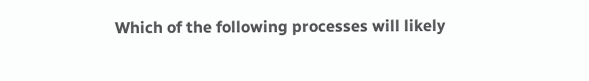Which of the following processes will likely